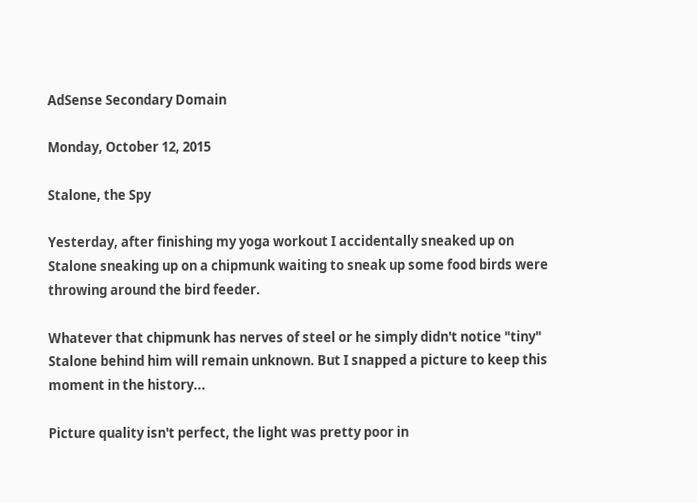AdSense Secondary Domain

Monday, October 12, 2015

Stalone, the Spy

Yesterday, after finishing my yoga workout I accidentally sneaked up on Stalone sneaking up on a chipmunk waiting to sneak up some food birds were throwing around the bird feeder.

Whatever that chipmunk has nerves of steel or he simply didn't notice "tiny" Stalone behind him will remain unknown. But I snapped a picture to keep this moment in the history...

Picture quality isn't perfect, the light was pretty poor in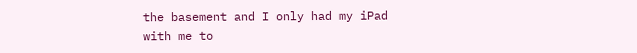the basement and I only had my iPad with me to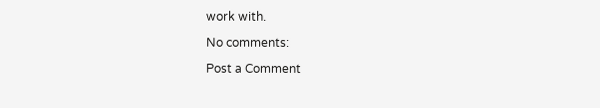work with.

No comments:

Post a Comment